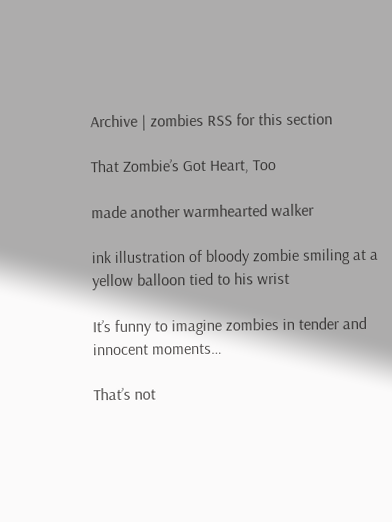Archive | zombies RSS for this section

That Zombie’s Got Heart, Too

made another warmhearted walker

ink illustration of bloody zombie smiling at a yellow balloon tied to his wrist

It’s funny to imagine zombies in tender and innocent moments…

That’s not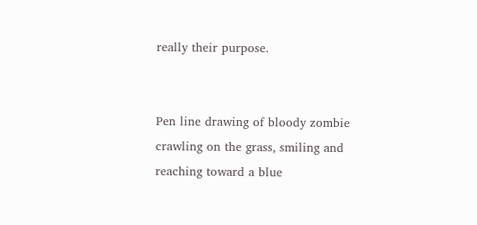really their purpose.


Pen line drawing of bloody zombie crawling on the grass, smiling and reaching toward a blue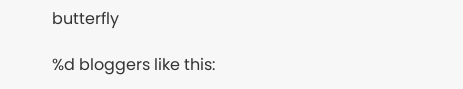butterfly

%d bloggers like this: